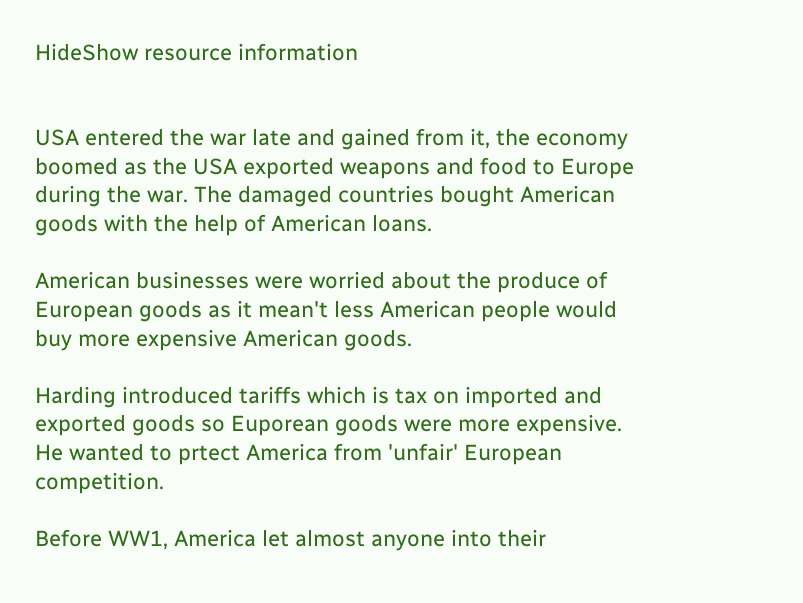HideShow resource information


USA entered the war late and gained from it, the economy boomed as the USA exported weapons and food to Europe during the war. The damaged countries bought American goods with the help of American loans.

American businesses were worried about the produce of European goods as it mean't less American people would buy more expensive American goods.

Harding introduced tariffs which is tax on imported and exported goods so Euporean goods were more expensive. He wanted to prtect America from 'unfair' European competition.

Before WW1, America let almost anyone into their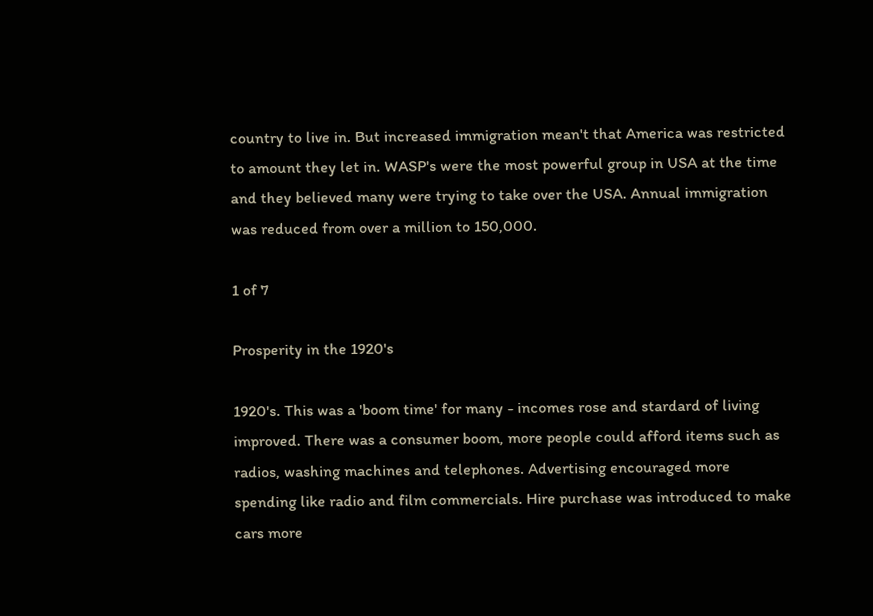country to live in. But increased immigration mean't that America was restricted to amount they let in. WASP's were the most powerful group in USA at the time and they believed many were trying to take over the USA. Annual immigration was reduced from over a million to 150,000.

1 of 7

Prosperity in the 1920's

1920's. This was a 'boom time' for many - incomes rose and stardard of living improved. There was a consumer boom, more people could afford items such as radios, washing machines and telephones. Advertising encouraged more spending like radio and film commercials. Hire purchase was introduced to make cars more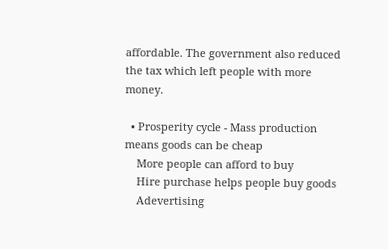affordable. The government also reduced the tax which left people with more money.

  • Prosperity cycle - Mass production means goods can be cheap
    More people can afford to buy
    Hire purchase helps people buy goods
    Adevertising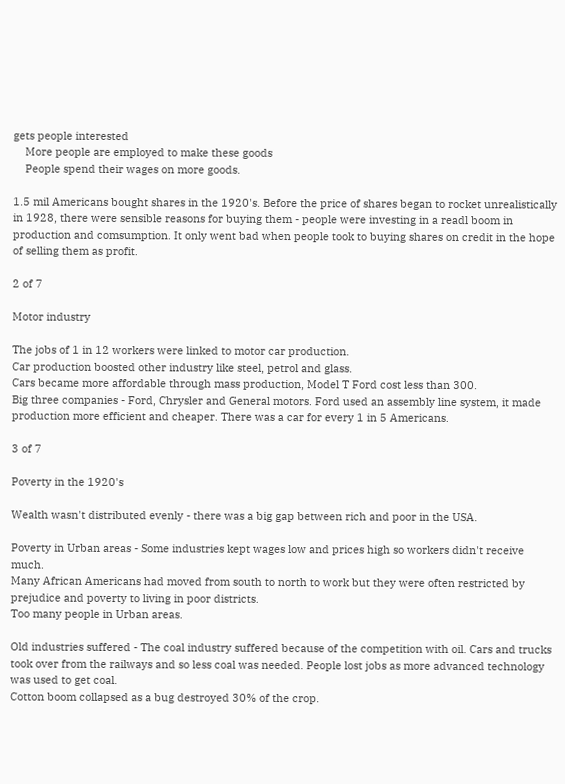gets people interested
    More people are employed to make these goods
    People spend their wages on more goods.

1.5 mil Americans bought shares in the 1920's. Before the price of shares began to rocket unrealistically in 1928, there were sensible reasons for buying them - people were investing in a readl boom in production and comsumption. It only went bad when people took to buying shares on credit in the hope of selling them as profit.

2 of 7

Motor industry

The jobs of 1 in 12 workers were linked to motor car production.
Car production boosted other industry like steel, petrol and glass.
Cars became more affordable through mass production, Model T Ford cost less than 300.
Big three companies - Ford, Chrysler and General motors. Ford used an assembly line system, it made production more efficient and cheaper. There was a car for every 1 in 5 Americans.

3 of 7

Poverty in the 1920's

Wealth wasn't distributed evenly - there was a big gap between rich and poor in the USA.

Poverty in Urban areas - Some industries kept wages low and prices high so workers didn't receive much.
Many African Americans had moved from south to north to work but they were often restricted by prejudice and poverty to living in poor districts.
Too many people in Urban areas.

Old industries suffered - The coal industry suffered because of the competition with oil. Cars and trucks took over from the railways and so less coal was needed. People lost jobs as more advanced technology was used to get coal.
Cotton boom collapsed as a bug destroyed 30% of the crop.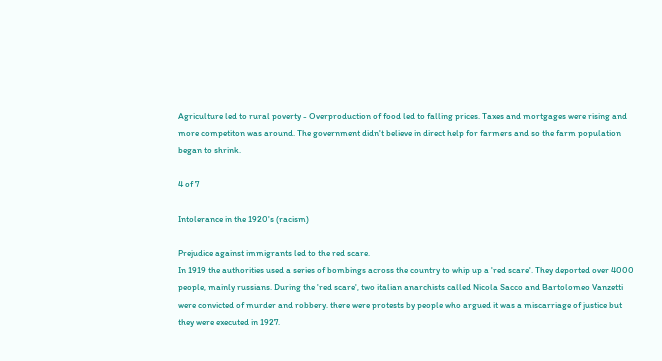Agriculture led to rural poverty - Overproduction of food led to falling prices. Taxes and mortgages were rising and more competiton was around. The government didn't believe in direct help for farmers and so the farm population began to shrink.

4 of 7

Intolerance in the 1920's (racism)

Prejudice against immigrants led to the red scare.
In 1919 the authorities used a series of bombings across the country to whip up a 'red scare'. They deported over 4000 people, mainly russians. During the 'red scare', two italian anarchists called Nicola Sacco and Bartolomeo Vanzetti were convicted of murder and robbery. there were protests by people who argued it was a miscarriage of justice but they were executed in 1927.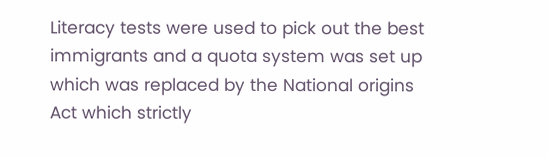Literacy tests were used to pick out the best immigrants and a quota system was set up which was replaced by the National origins Act which strictly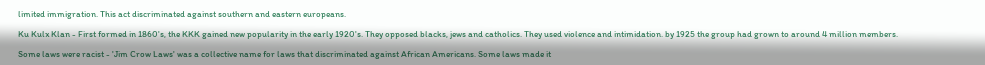limited immigration. This act discriminated against southern and eastern europeans.

Ku Kulx Klan - First formed in 1860's, the KKK gained new popularity in the early 1920's. They opposed blacks, jews and catholics. They used violence and intimidation. by 1925 the group had grown to around 4 million members.

Some laws were racist - 'Jim Crow Laws' was a collective name for laws that discriminated against African Americans. Some laws made it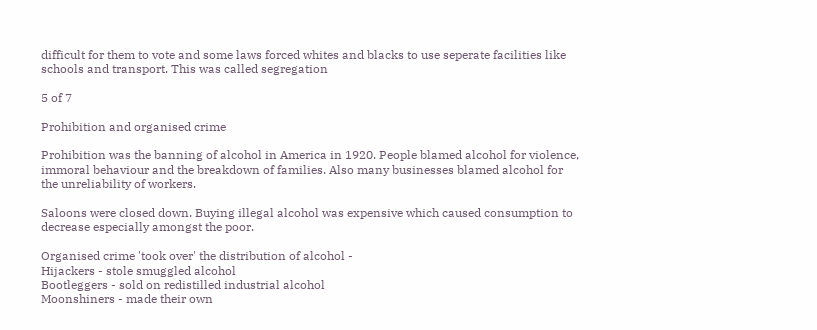difficult for them to vote and some laws forced whites and blacks to use seperate facilities like schools and transport. This was called segregation

5 of 7

Prohibition and organised crime

Prohibition was the banning of alcohol in America in 1920. People blamed alcohol for violence, immoral behaviour and the breakdown of families. Also many businesses blamed alcohol for the unreliability of workers.

Saloons were closed down. Buying illegal alcohol was expensive which caused consumption to decrease especially amongst the poor.

Organised crime 'took over' the distribution of alcohol -
Hijackers - stole smuggled alcohol
Bootleggers - sold on redistilled industrial alcohol
Moonshiners - made their own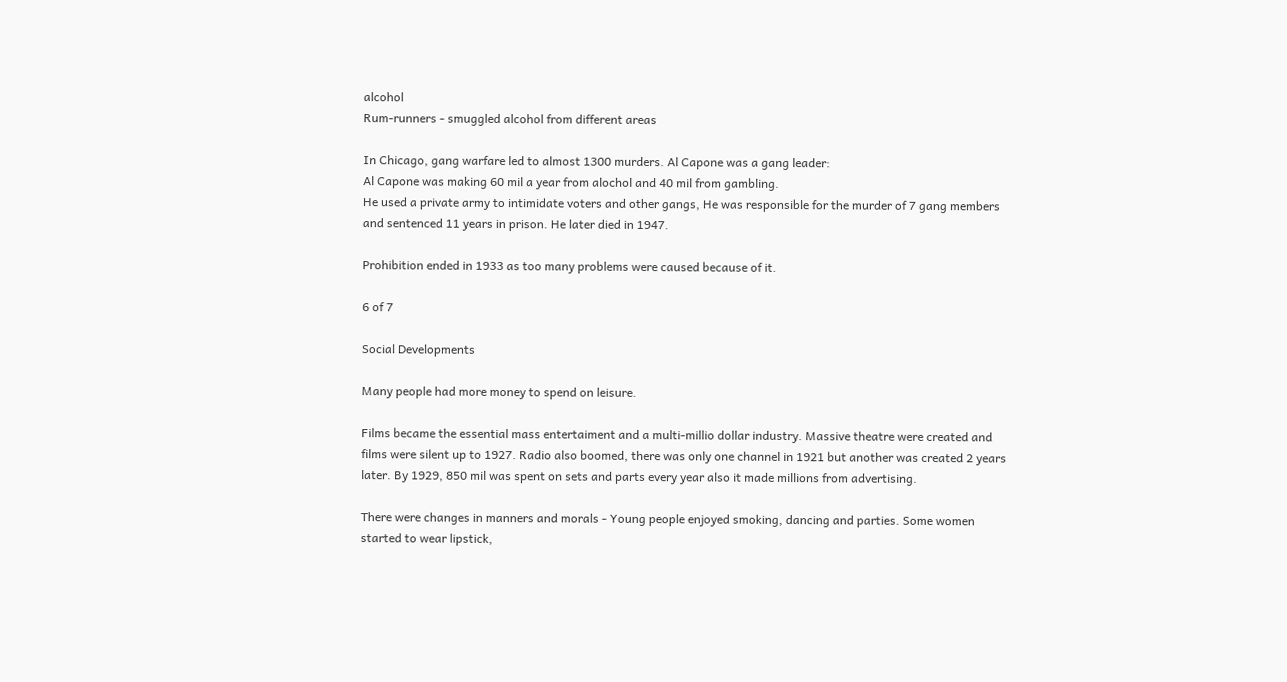alcohol
Rum-runners - smuggled alcohol from different areas

In Chicago, gang warfare led to almost 1300 murders. Al Capone was a gang leader:
Al Capone was making 60 mil a year from alochol and 40 mil from gambling.
He used a private army to intimidate voters and other gangs, He was responsible for the murder of 7 gang members and sentenced 11 years in prison. He later died in 1947.

Prohibition ended in 1933 as too many problems were caused because of it.

6 of 7

Social Developments

Many people had more money to spend on leisure.

Films became the essential mass entertaiment and a multi-millio dollar industry. Massive theatre were created and films were silent up to 1927. Radio also boomed, there was only one channel in 1921 but another was created 2 years later. By 1929, 850 mil was spent on sets and parts every year also it made millions from advertising.

There were changes in manners and morals - Young people enjoyed smoking, dancing and parties. Some women started to wear lipstick,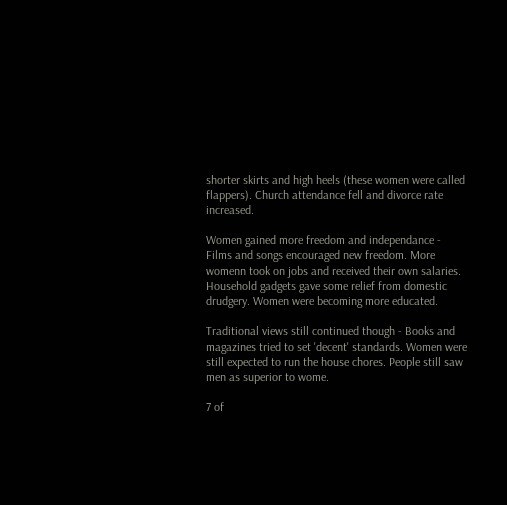shorter skirts and high heels (these women were called flappers). Church attendance fell and divorce rate increased.

Women gained more freedom and independance - Films and songs encouraged new freedom. More womenn took on jobs and received their own salaries. Household gadgets gave some relief from domestic drudgery. Women were becoming more educated.

Traditional views still continued though - Books and magazines tried to set 'decent' standards. Women were still expected to run the house chores. People still saw men as superior to wome.

7 of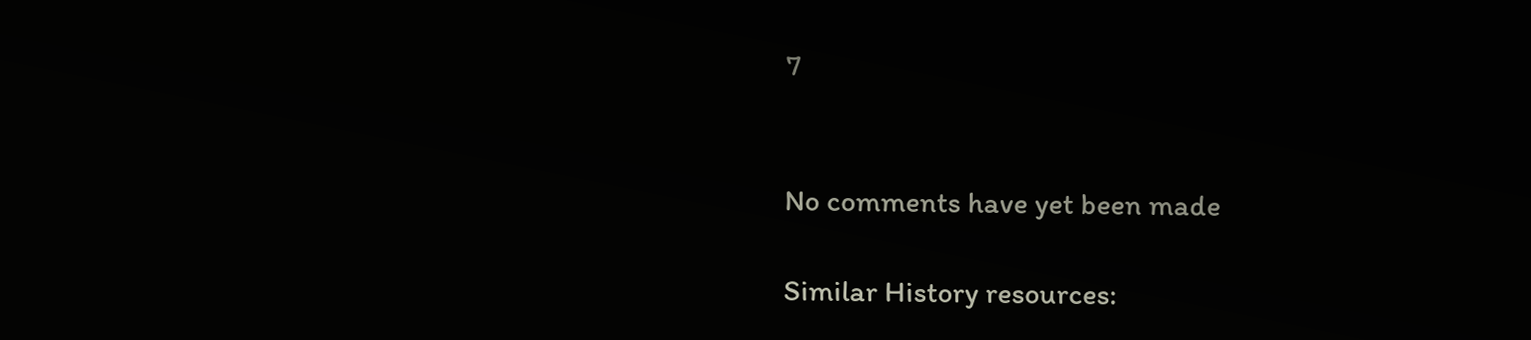7


No comments have yet been made

Similar History resources: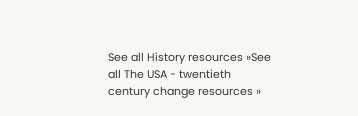See all History resources »See all The USA - twentieth century change resources »